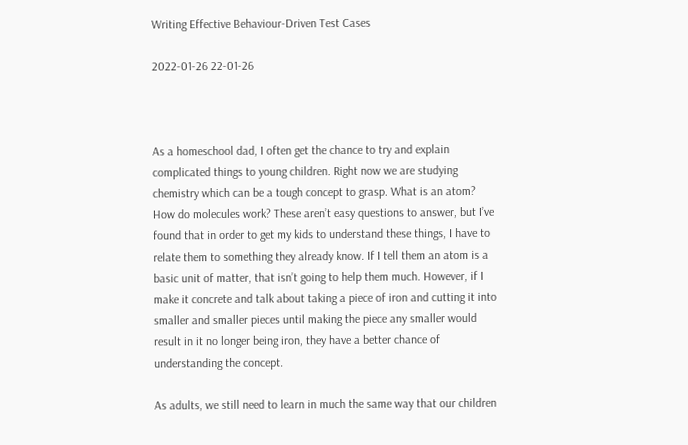Writing Effective Behaviour-Driven Test Cases

2022-01-26 22-01-26



As a homeschool dad, I often get the chance to try and explain complicated things to young children. Right now we are studying chemistry which can be a tough concept to grasp. What is an atom? How do molecules work? These aren’t easy questions to answer, but I’ve found that in order to get my kids to understand these things, I have to relate them to something they already know. If I tell them an atom is a basic unit of matter, that isn’t going to help them much. However, if I make it concrete and talk about taking a piece of iron and cutting it into smaller and smaller pieces until making the piece any smaller would result in it no longer being iron, they have a better chance of understanding the concept.

As adults, we still need to learn in much the same way that our children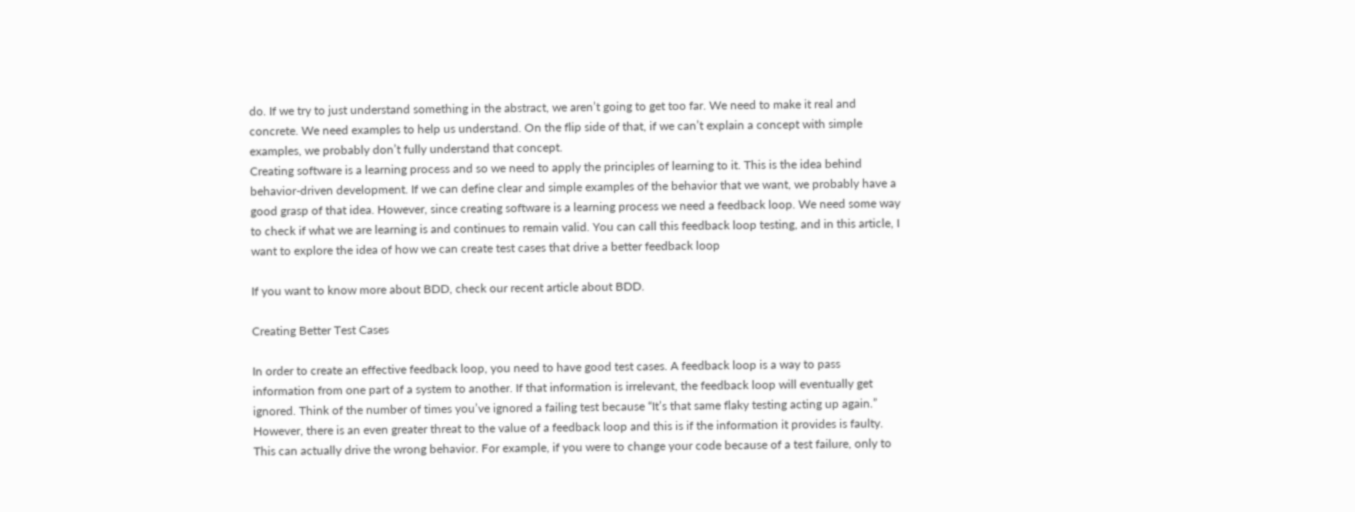do. If we try to just understand something in the abstract, we aren’t going to get too far. We need to make it real and concrete. We need examples to help us understand. On the flip side of that, if we can’t explain a concept with simple examples, we probably don’t fully understand that concept.
Creating software is a learning process and so we need to apply the principles of learning to it. This is the idea behind behavior-driven development. If we can define clear and simple examples of the behavior that we want, we probably have a good grasp of that idea. However, since creating software is a learning process we need a feedback loop. We need some way to check if what we are learning is and continues to remain valid. You can call this feedback loop testing, and in this article, I want to explore the idea of how we can create test cases that drive a better feedback loop

If you want to know more about BDD, check our recent article about BDD.

Creating Better Test Cases

In order to create an effective feedback loop, you need to have good test cases. A feedback loop is a way to pass information from one part of a system to another. If that information is irrelevant, the feedback loop will eventually get ignored. Think of the number of times you’ve ignored a failing test because “It’s that same flaky testing acting up again.”  However, there is an even greater threat to the value of a feedback loop and this is if the information it provides is faulty. This can actually drive the wrong behavior. For example, if you were to change your code because of a test failure, only to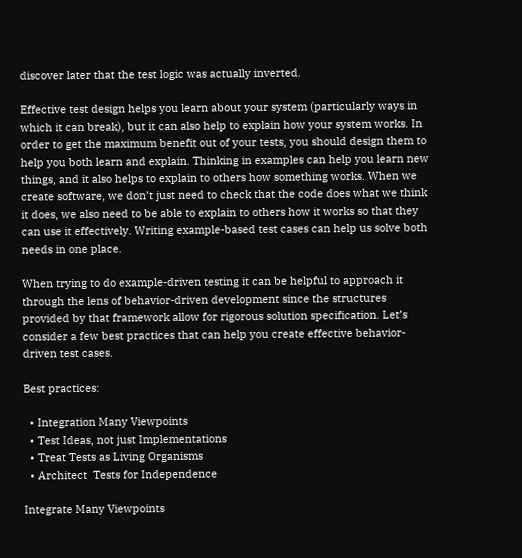discover later that the test logic was actually inverted.

Effective test design helps you learn about your system (particularly ways in which it can break), but it can also help to explain how your system works. In order to get the maximum benefit out of your tests, you should design them to help you both learn and explain. Thinking in examples can help you learn new things, and it also helps to explain to others how something works. When we create software, we don’t just need to check that the code does what we think it does, we also need to be able to explain to others how it works so that they can use it effectively. Writing example-based test cases can help us solve both needs in one place.

When trying to do example-driven testing it can be helpful to approach it through the lens of behavior-driven development since the structures provided by that framework allow for rigorous solution specification. Let’s consider a few best practices that can help you create effective behavior-driven test cases.

Best practices:

  • Integration Many Viewpoints
  • Test Ideas, not just Implementations
  • Treat Tests as Living Organisms
  • Architect  Tests for Independence

Integrate Many Viewpoints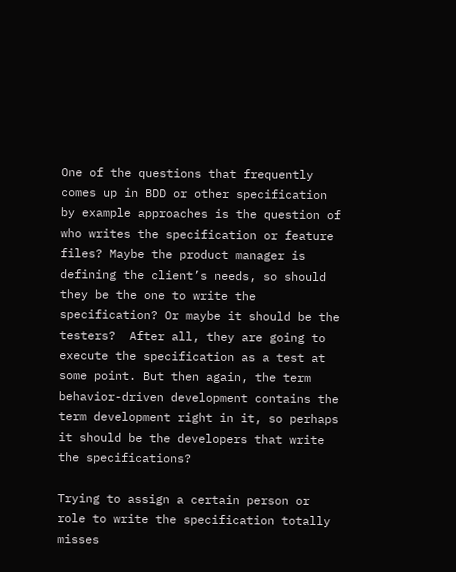One of the questions that frequently comes up in BDD or other specification by example approaches is the question of who writes the specification or feature files? Maybe the product manager is defining the client’s needs, so should they be the one to write the specification? Or maybe it should be the testers?  After all, they are going to execute the specification as a test at some point. But then again, the term behavior-driven development contains the term development right in it, so perhaps it should be the developers that write the specifications?

Trying to assign a certain person or role to write the specification totally misses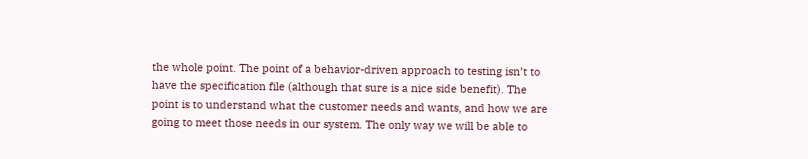the whole point. The point of a behavior-driven approach to testing isn’t to have the specification file (although that sure is a nice side benefit). The point is to understand what the customer needs and wants, and how we are going to meet those needs in our system. The only way we will be able to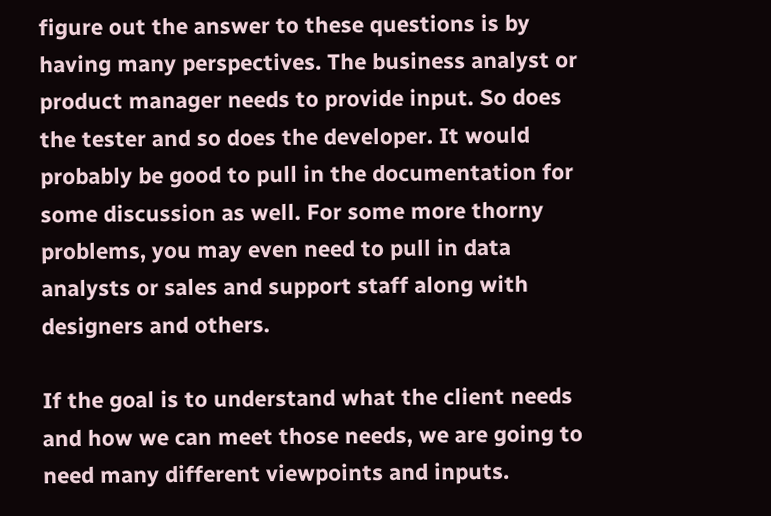figure out the answer to these questions is by having many perspectives. The business analyst or product manager needs to provide input. So does the tester and so does the developer. It would probably be good to pull in the documentation for some discussion as well. For some more thorny problems, you may even need to pull in data analysts or sales and support staff along with designers and others.

If the goal is to understand what the client needs and how we can meet those needs, we are going to need many different viewpoints and inputs.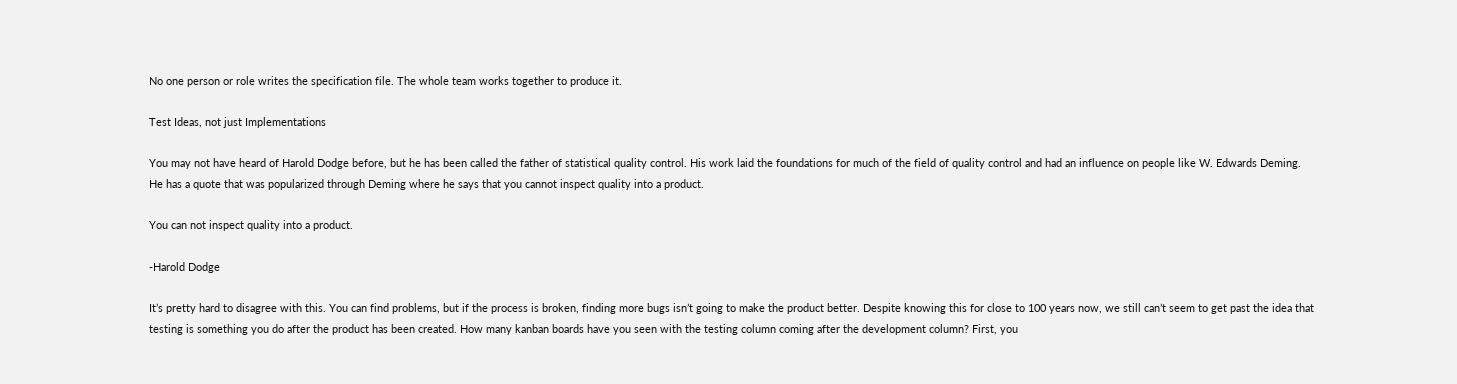No one person or role writes the specification file. The whole team works together to produce it.

Test Ideas, not just Implementations

You may not have heard of Harold Dodge before, but he has been called the father of statistical quality control. His work laid the foundations for much of the field of quality control and had an influence on people like W. Edwards Deming. He has a quote that was popularized through Deming where he says that you cannot inspect quality into a product.

You can not inspect quality into a product.

-Harold Dodge

It’s pretty hard to disagree with this. You can find problems, but if the process is broken, finding more bugs isn’t going to make the product better. Despite knowing this for close to 100 years now, we still can’t seem to get past the idea that testing is something you do after the product has been created. How many kanban boards have you seen with the testing column coming after the development column? First, you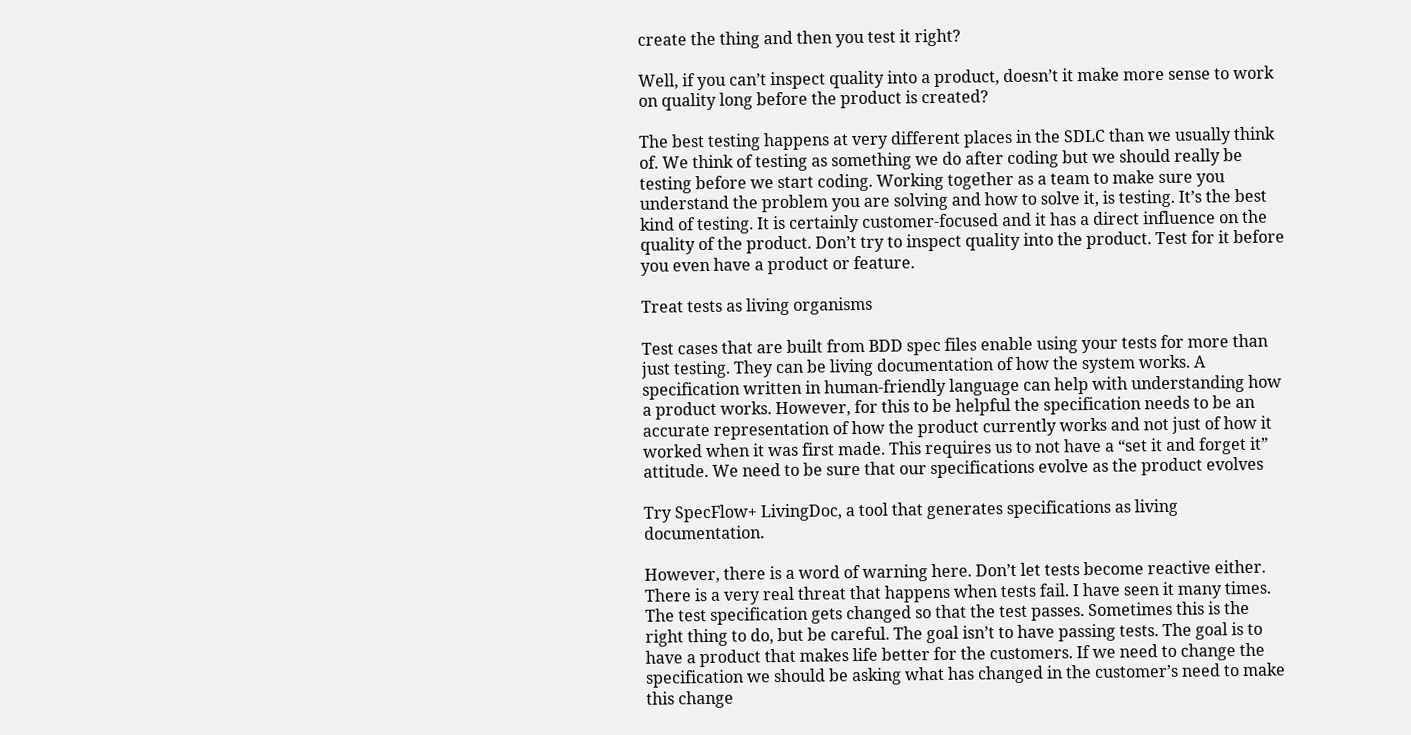create the thing and then you test it right?

Well, if you can’t inspect quality into a product, doesn’t it make more sense to work on quality long before the product is created?

The best testing happens at very different places in the SDLC than we usually think of. We think of testing as something we do after coding but we should really be testing before we start coding. Working together as a team to make sure you understand the problem you are solving and how to solve it, is testing. It’s the best kind of testing. It is certainly customer-focused and it has a direct influence on the quality of the product. Don’t try to inspect quality into the product. Test for it before you even have a product or feature.

Treat tests as living organisms

Test cases that are built from BDD spec files enable using your tests for more than just testing. They can be living documentation of how the system works. A specification written in human-friendly language can help with understanding how a product works. However, for this to be helpful the specification needs to be an accurate representation of how the product currently works and not just of how it worked when it was first made. This requires us to not have a “set it and forget it” attitude. We need to be sure that our specifications evolve as the product evolves

Try SpecFlow+ LivingDoc, a tool that generates specifications as living documentation.

However, there is a word of warning here. Don’t let tests become reactive either. There is a very real threat that happens when tests fail. I have seen it many times. The test specification gets changed so that the test passes. Sometimes this is the right thing to do, but be careful. The goal isn’t to have passing tests. The goal is to have a product that makes life better for the customers. If we need to change the specification we should be asking what has changed in the customer’s need to make this change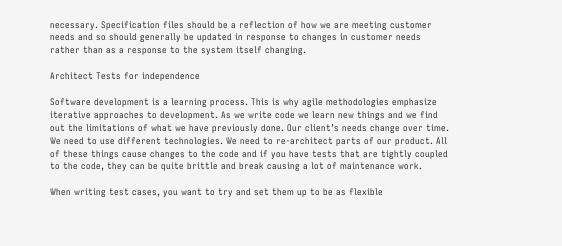necessary. Specification files should be a reflection of how we are meeting customer needs and so should generally be updated in response to changes in customer needs rather than as a response to the system itself changing.

Architect Tests for independence

Software development is a learning process. This is why agile methodologies emphasize iterative approaches to development. As we write code we learn new things and we find out the limitations of what we have previously done. Our client’s needs change over time. We need to use different technologies. We need to re-architect parts of our product. All of these things cause changes to the code and if you have tests that are tightly coupled to the code, they can be quite brittle and break causing a lot of maintenance work.

When writing test cases, you want to try and set them up to be as flexible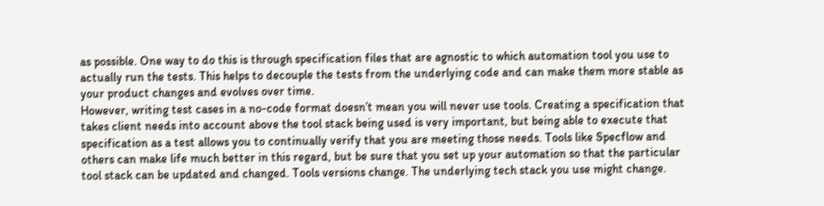as possible. One way to do this is through specification files that are agnostic to which automation tool you use to actually run the tests. This helps to decouple the tests from the underlying code and can make them more stable as your product changes and evolves over time.
However, writing test cases in a no-code format doesn’t mean you will never use tools. Creating a specification that takes client needs into account above the tool stack being used is very important, but being able to execute that specification as a test allows you to continually verify that you are meeting those needs. Tools like Specflow and others can make life much better in this regard, but be sure that you set up your automation so that the particular tool stack can be updated and changed. Tools versions change. The underlying tech stack you use might change.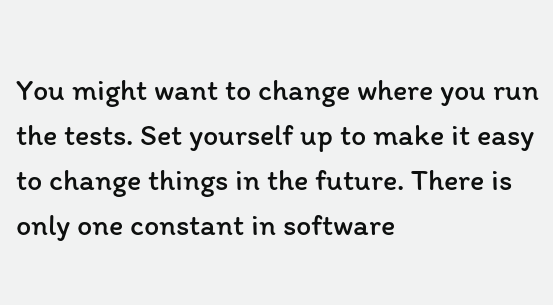You might want to change where you run the tests. Set yourself up to make it easy to change things in the future. There is only one constant in software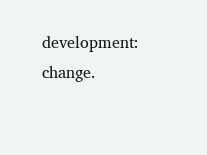development: change.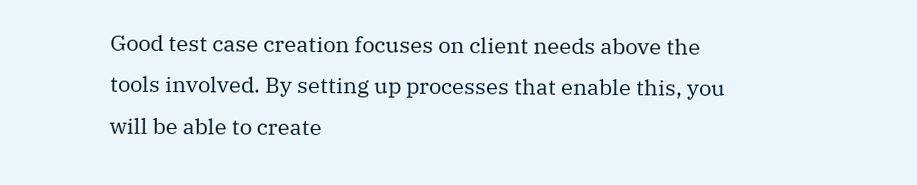Good test case creation focuses on client needs above the tools involved. By setting up processes that enable this, you will be able to create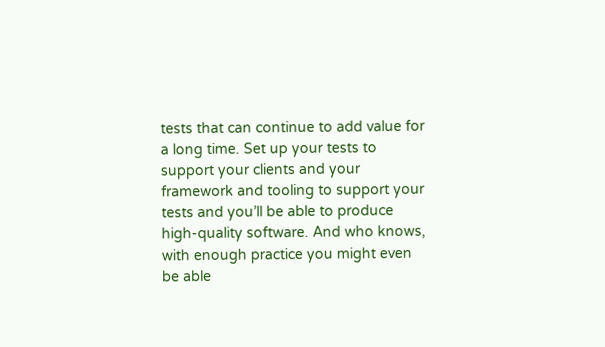tests that can continue to add value for a long time. Set up your tests to support your clients and your framework and tooling to support your tests and you’ll be able to produce high-quality software. And who knows, with enough practice you might even be able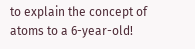to explain the concept of atoms to a 6-year-old!